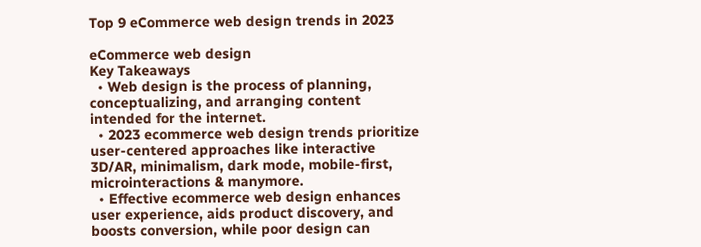Top 9 eCommerce web design trends in 2023

eCommerce web design
Key Takeaways
  • Web design is the process of planning, conceptualizing, and arranging content intended for the internet.
  • 2023 ecommerce web design trends prioritize user-centered approaches like interactive 3D/AR, minimalism, dark mode, mobile-first, microinteractions & manymore.
  • Effective ecommerce web design enhances user experience, aids product discovery, and boosts conversion, while poor design can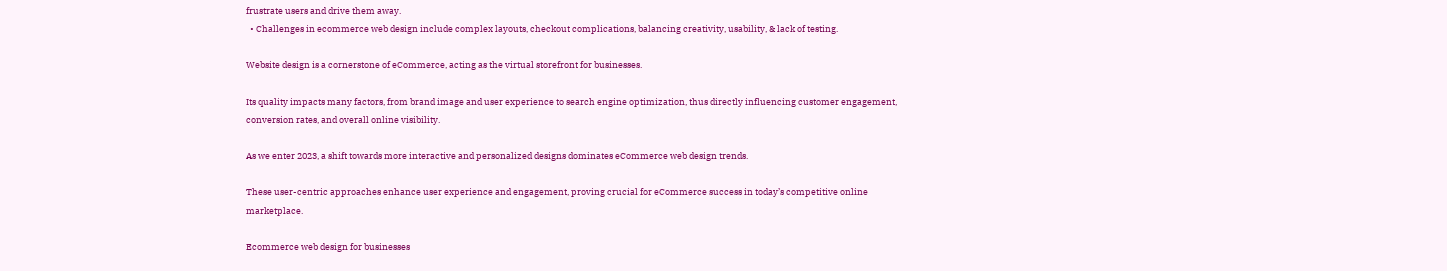frustrate users and drive them away.
  • Challenges in ecommerce web design include complex layouts, checkout complications, balancing creativity, usability, & lack of testing.

Website design is a cornerstone of eCommerce, acting as the virtual storefront for businesses.

Its quality impacts many factors, from brand image and user experience to search engine optimization, thus directly influencing customer engagement, conversion rates, and overall online visibility.

As we enter 2023, a shift towards more interactive and personalized designs dominates eCommerce web design trends.

These user-centric approaches enhance user experience and engagement, proving crucial for eCommerce success in today’s competitive online marketplace.

Ecommerce web design for businesses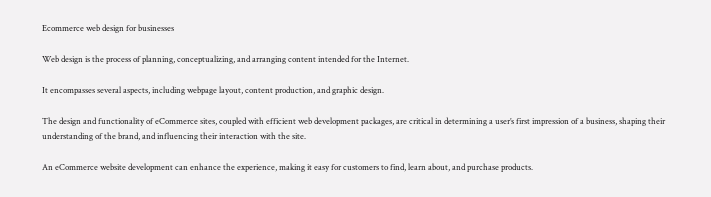Ecommerce web design for businesses

Web design is the process of planning, conceptualizing, and arranging content intended for the Internet.

It encompasses several aspects, including webpage layout, content production, and graphic design.

The design and functionality of eCommerce sites, coupled with efficient web development packages, are critical in determining a user’s first impression of a business, shaping their understanding of the brand, and influencing their interaction with the site.

An eCommerce website development can enhance the experience, making it easy for customers to find, learn about, and purchase products.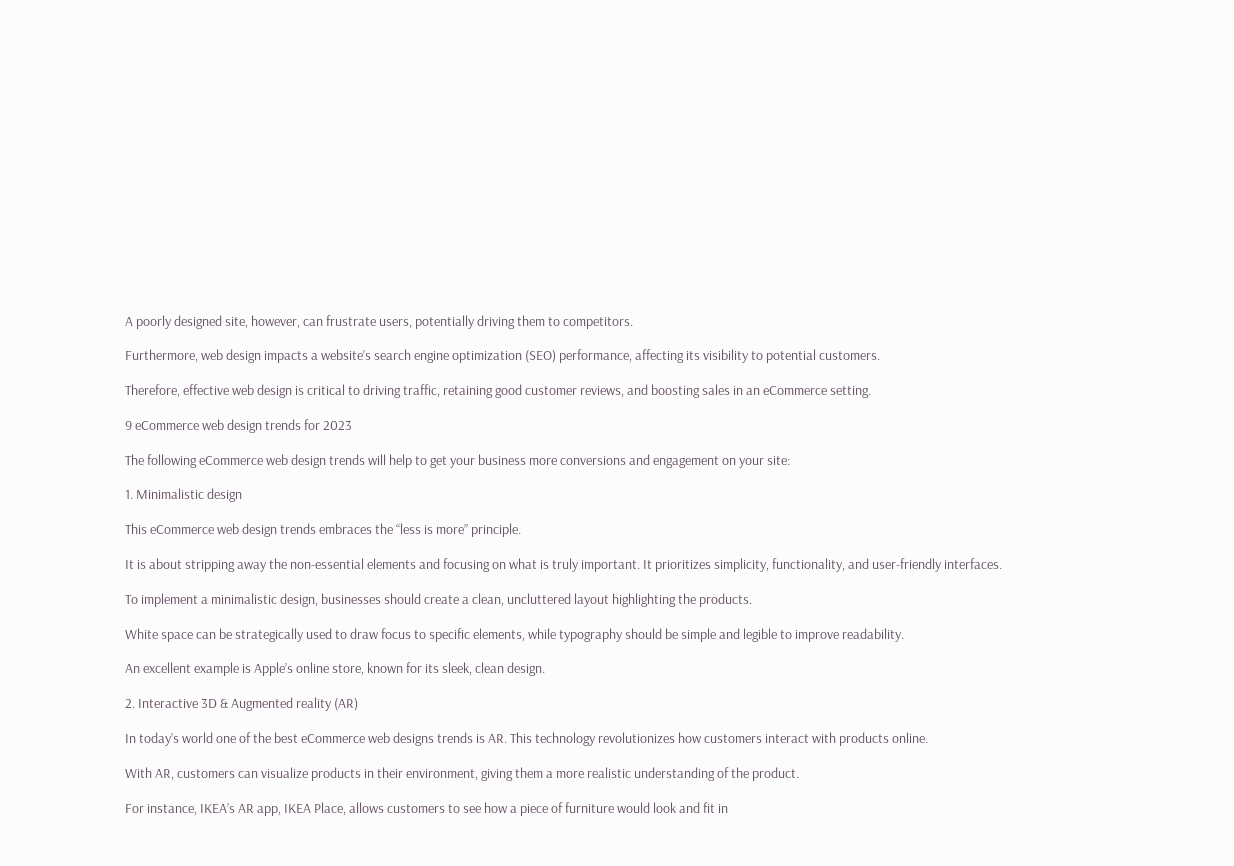A poorly designed site, however, can frustrate users, potentially driving them to competitors.

Furthermore, web design impacts a website’s search engine optimization (SEO) performance, affecting its visibility to potential customers.

Therefore, effective web design is critical to driving traffic, retaining good customer reviews, and boosting sales in an eCommerce setting.

9 eCommerce web design trends for 2023

The following eCommerce web design trends will help to get your business more conversions and engagement on your site:

1. Minimalistic design

This eCommerce web design trends embraces the “less is more” principle.

It is about stripping away the non-essential elements and focusing on what is truly important. It prioritizes simplicity, functionality, and user-friendly interfaces.

To implement a minimalistic design, businesses should create a clean, uncluttered layout highlighting the products.

White space can be strategically used to draw focus to specific elements, while typography should be simple and legible to improve readability.

An excellent example is Apple’s online store, known for its sleek, clean design.

2. Interactive 3D & Augmented reality (AR)

In today’s world one of the best eCommerce web designs trends is AR. This technology revolutionizes how customers interact with products online.

With AR, customers can visualize products in their environment, giving them a more realistic understanding of the product.

For instance, IKEA’s AR app, IKEA Place, allows customers to see how a piece of furniture would look and fit in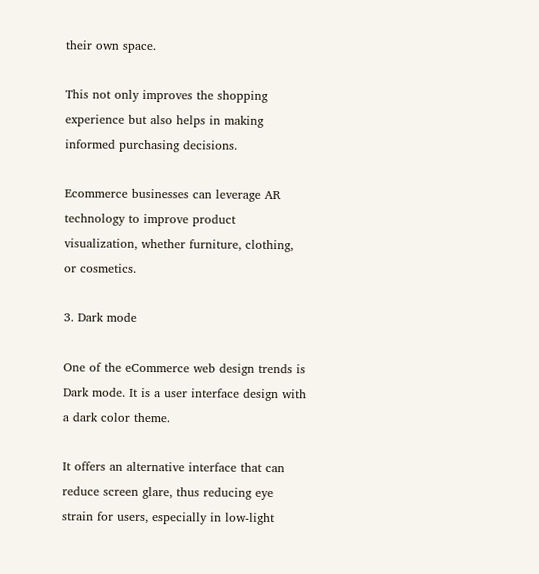their own space.

This not only improves the shopping experience but also helps in making informed purchasing decisions.

Ecommerce businesses can leverage AR technology to improve product visualization, whether furniture, clothing, or cosmetics.

3. Dark mode

One of the eCommerce web design trends is Dark mode. It is a user interface design with a dark color theme.

It offers an alternative interface that can reduce screen glare, thus reducing eye strain for users, especially in low-light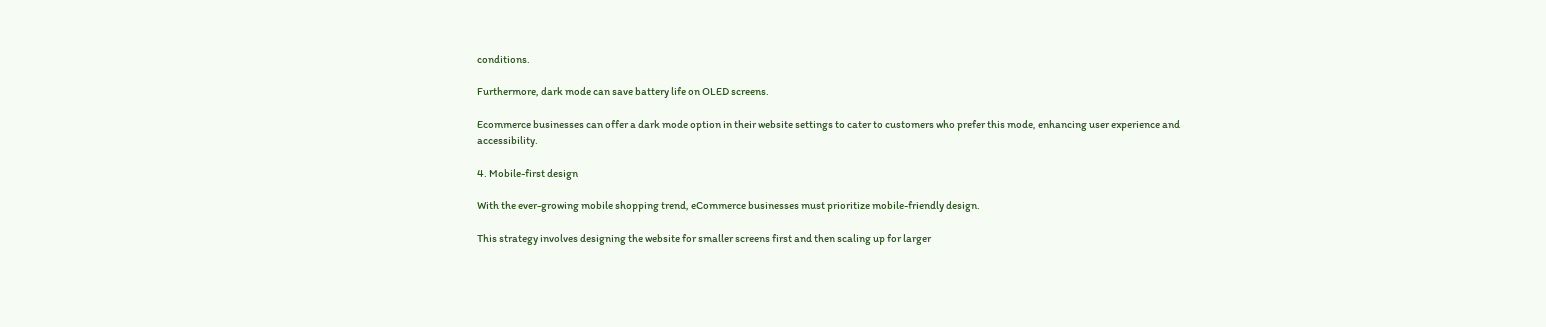conditions.

Furthermore, dark mode can save battery life on OLED screens.

Ecommerce businesses can offer a dark mode option in their website settings to cater to customers who prefer this mode, enhancing user experience and accessibility.

4. Mobile-first design

With the ever-growing mobile shopping trend, eCommerce businesses must prioritize mobile-friendly design.

This strategy involves designing the website for smaller screens first and then scaling up for larger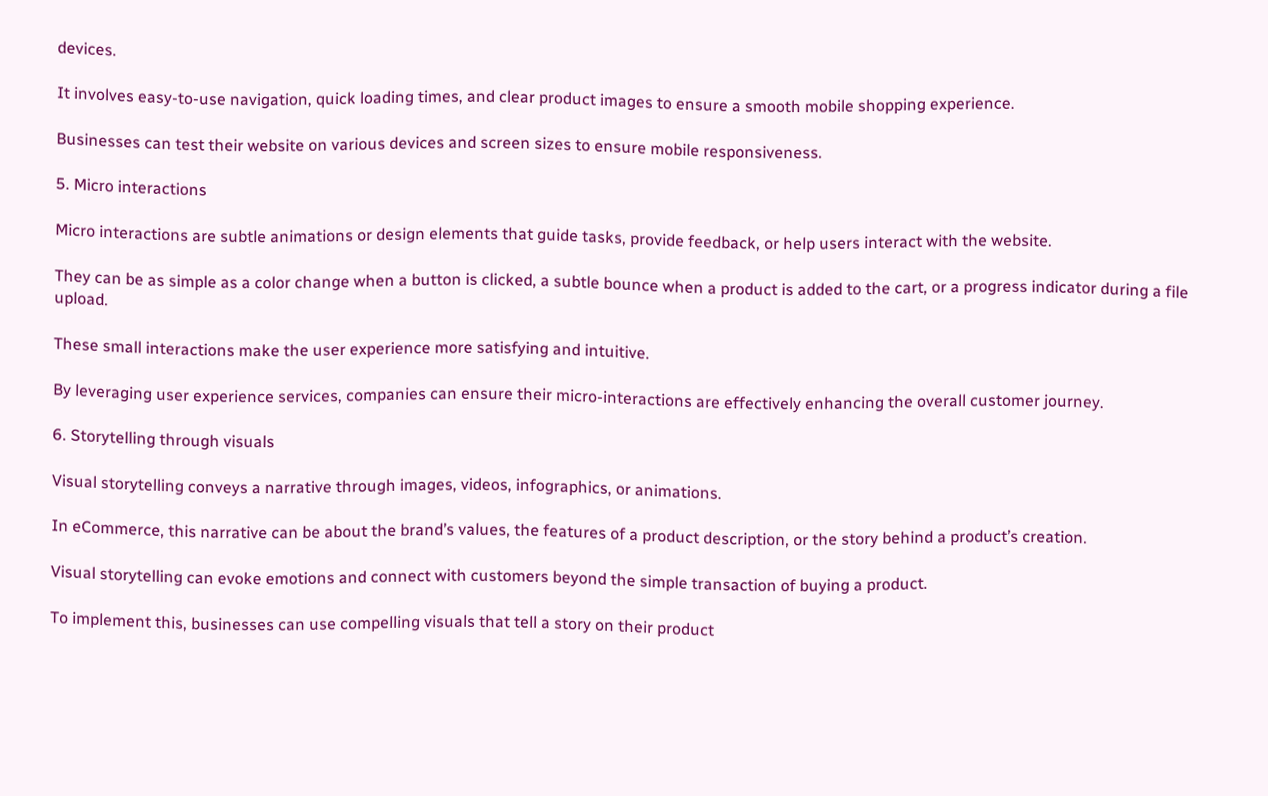devices.

It involves easy-to-use navigation, quick loading times, and clear product images to ensure a smooth mobile shopping experience.

Businesses can test their website on various devices and screen sizes to ensure mobile responsiveness.

5. Micro interactions

Micro interactions are subtle animations or design elements that guide tasks, provide feedback, or help users interact with the website.

They can be as simple as a color change when a button is clicked, a subtle bounce when a product is added to the cart, or a progress indicator during a file upload.

These small interactions make the user experience more satisfying and intuitive.

By leveraging user experience services, companies can ensure their micro-interactions are effectively enhancing the overall customer journey.

6. Storytelling through visuals

Visual storytelling conveys a narrative through images, videos, infographics, or animations.

In eCommerce, this narrative can be about the brand’s values, the features of a product description, or the story behind a product’s creation.

Visual storytelling can evoke emotions and connect with customers beyond the simple transaction of buying a product.

To implement this, businesses can use compelling visuals that tell a story on their product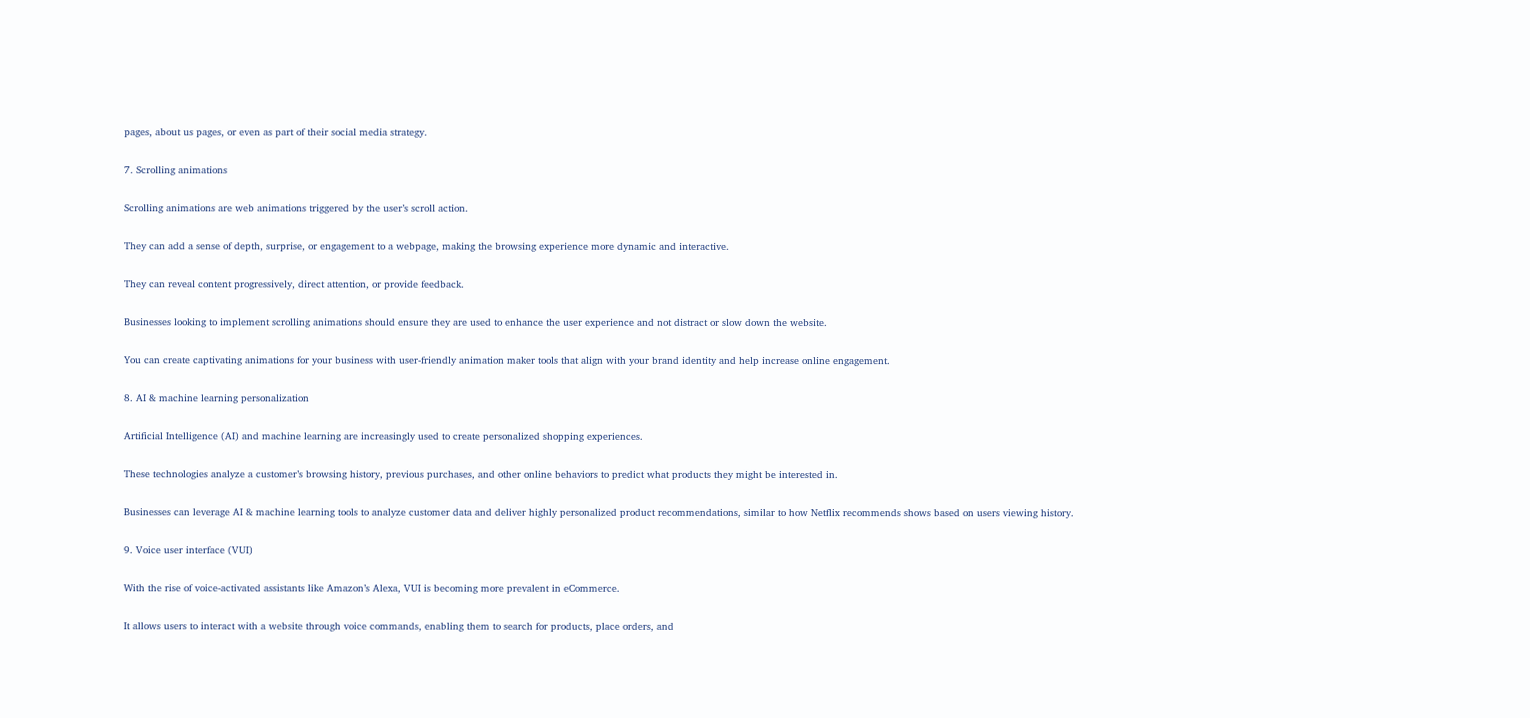pages, about us pages, or even as part of their social media strategy.

7. Scrolling animations

Scrolling animations are web animations triggered by the user’s scroll action.

They can add a sense of depth, surprise, or engagement to a webpage, making the browsing experience more dynamic and interactive.

They can reveal content progressively, direct attention, or provide feedback.

Businesses looking to implement scrolling animations should ensure they are used to enhance the user experience and not distract or slow down the website.

You can create captivating animations for your business with user-friendly animation maker tools that align with your brand identity and help increase online engagement.

8. AI & machine learning personalization

Artificial Intelligence (AI) and machine learning are increasingly used to create personalized shopping experiences.

These technologies analyze a customer’s browsing history, previous purchases, and other online behaviors to predict what products they might be interested in.

Businesses can leverage AI & machine learning tools to analyze customer data and deliver highly personalized product recommendations, similar to how Netflix recommends shows based on users viewing history.

9. Voice user interface (VUI)

With the rise of voice-activated assistants like Amazon’s Alexa, VUI is becoming more prevalent in eCommerce.

It allows users to interact with a website through voice commands, enabling them to search for products, place orders, and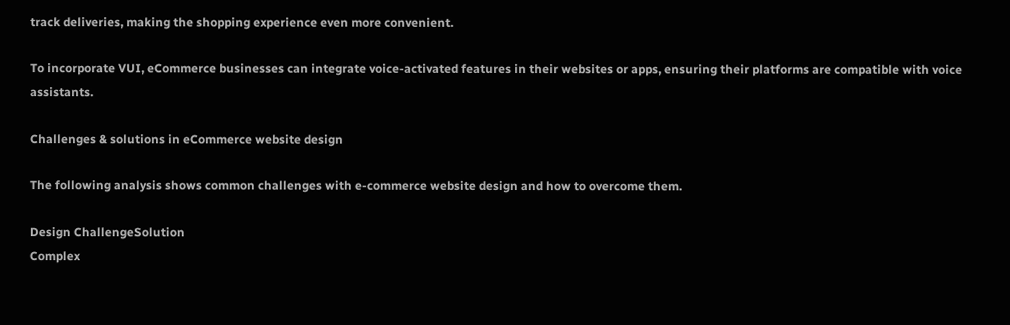track deliveries, making the shopping experience even more convenient.

To incorporate VUI, eCommerce businesses can integrate voice-activated features in their websites or apps, ensuring their platforms are compatible with voice assistants.

Challenges & solutions in eCommerce website design

The following analysis shows common challenges with e-commerce website design and how to overcome them.

Design ChallengeSolution
Complex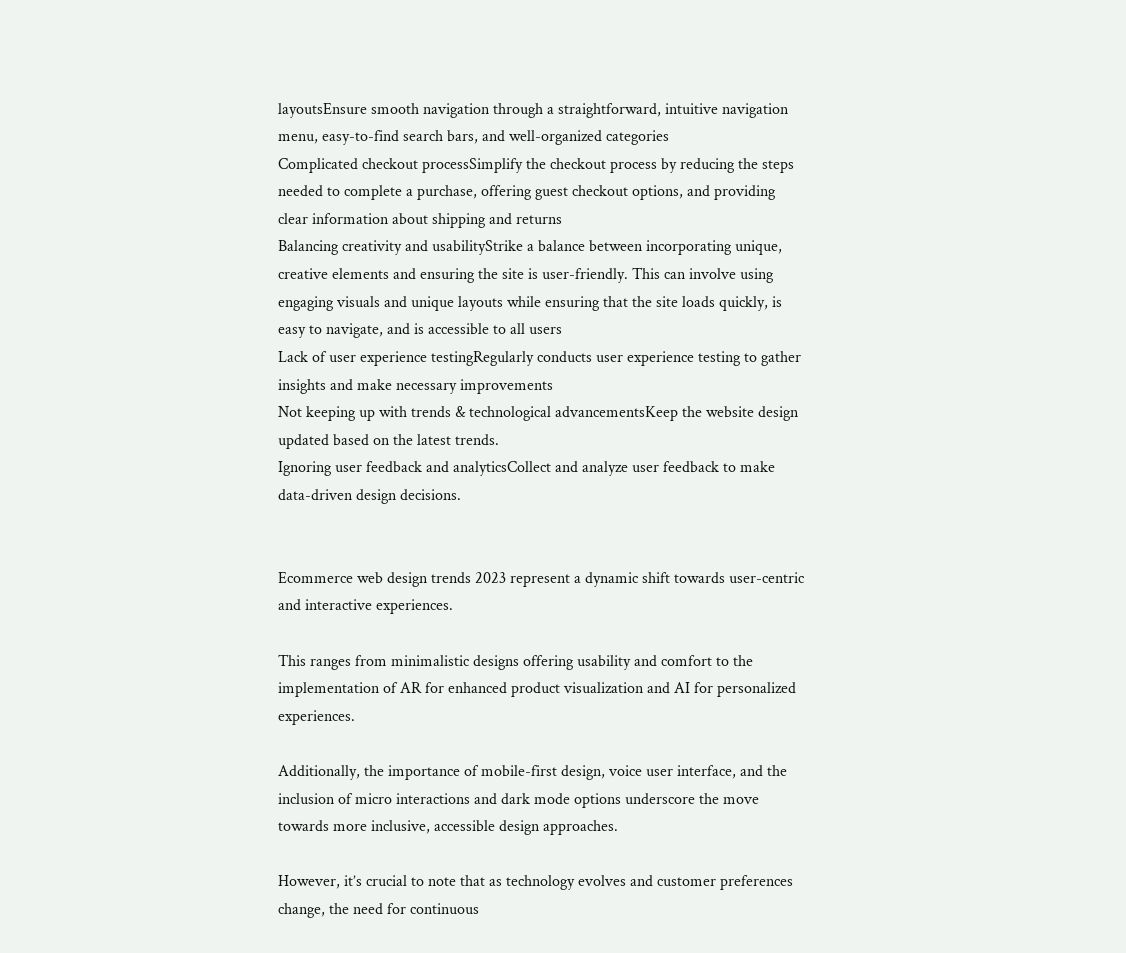layoutsEnsure smooth navigation through a straightforward, intuitive navigation menu, easy-to-find search bars, and well-organized categories
Complicated checkout processSimplify the checkout process by reducing the steps needed to complete a purchase, offering guest checkout options, and providing clear information about shipping and returns
Balancing creativity and usabilityStrike a balance between incorporating unique, creative elements and ensuring the site is user-friendly. This can involve using engaging visuals and unique layouts while ensuring that the site loads quickly, is easy to navigate, and is accessible to all users
Lack of user experience testingRegularly conducts user experience testing to gather insights and make necessary improvements
Not keeping up with trends & technological advancementsKeep the website design updated based on the latest trends.
Ignoring user feedback and analyticsCollect and analyze user feedback to make data-driven design decisions.


Ecommerce web design trends 2023 represent a dynamic shift towards user-centric and interactive experiences.

This ranges from minimalistic designs offering usability and comfort to the implementation of AR for enhanced product visualization and AI for personalized experiences.

Additionally, the importance of mobile-first design, voice user interface, and the inclusion of micro interactions and dark mode options underscore the move towards more inclusive, accessible design approaches.

However, it’s crucial to note that as technology evolves and customer preferences change, the need for continuous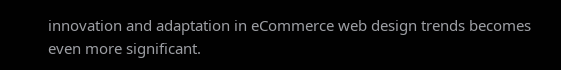innovation and adaptation in eCommerce web design trends becomes even more significant.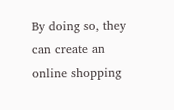By doing so, they can create an online shopping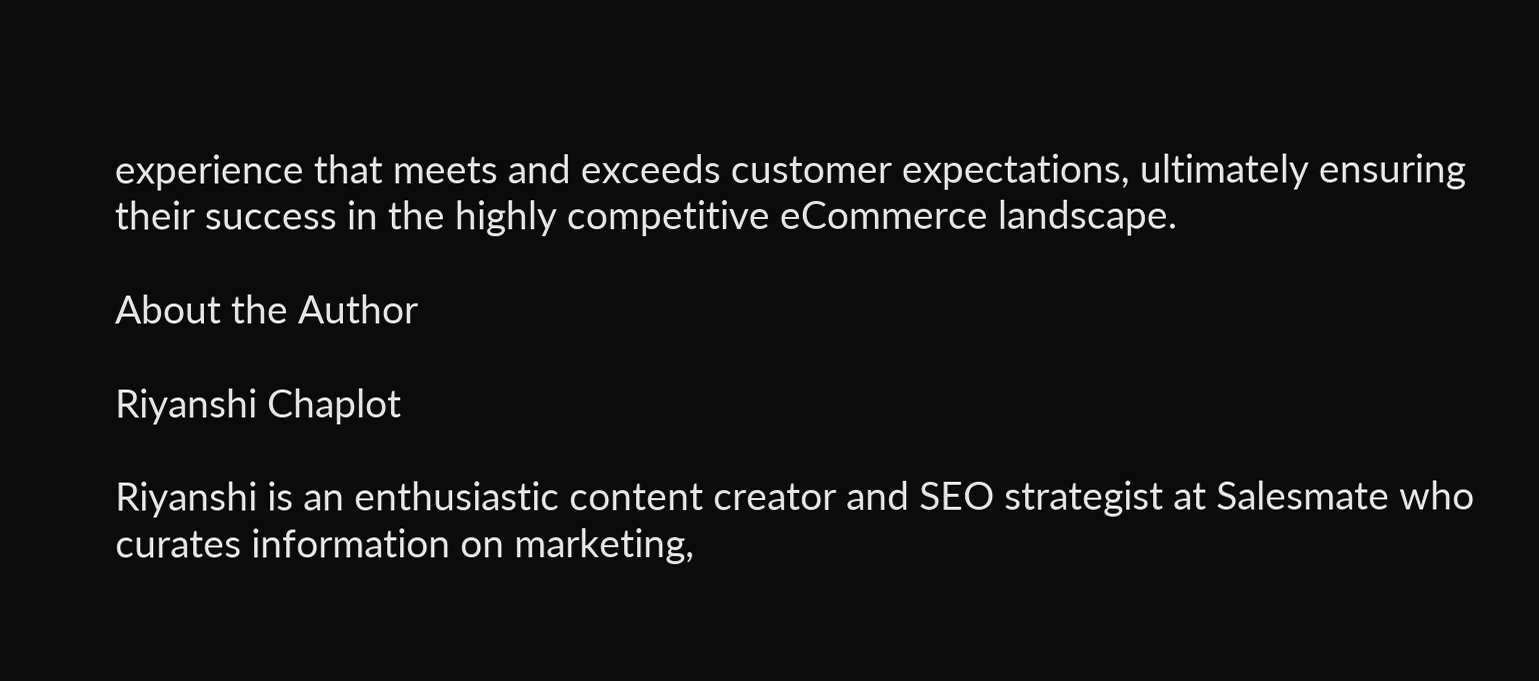experience that meets and exceeds customer expectations, ultimately ensuring their success in the highly competitive eCommerce landscape.

About the Author

Riyanshi Chaplot

Riyanshi is an enthusiastic content creator and SEO strategist at Salesmate who curates information on marketing,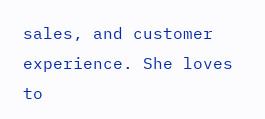sales, and customer experience. She loves to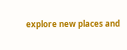explore new places and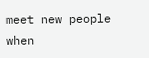meet new people when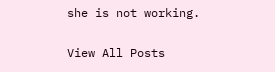she is not working.

View All Posts